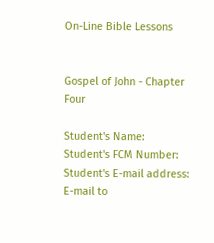On-Line Bible Lessons


Gospel of John - Chapter Four

Student's Name:
Student's FCM Number:
Student's E-mail address:
E-mail to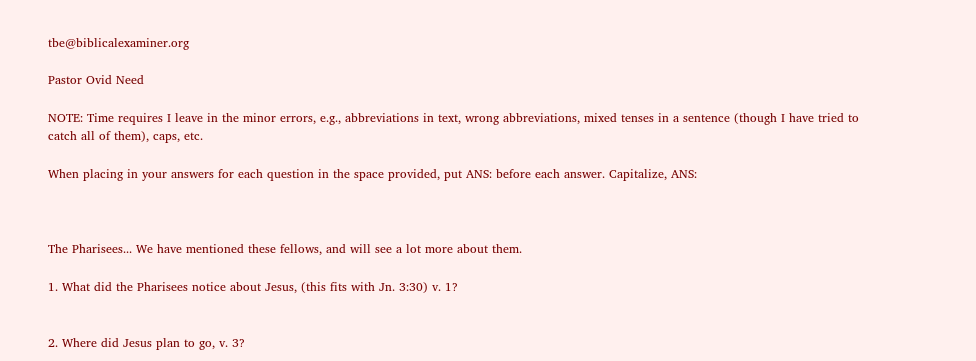tbe@biblicalexaminer.org

Pastor Ovid Need

NOTE: Time requires I leave in the minor errors, e.g., abbreviations in text, wrong abbreviations, mixed tenses in a sentence (though I have tried to catch all of them), caps, etc.

When placing in your answers for each question in the space provided, put ANS: before each answer. Capitalize, ANS:



The Pharisees... We have mentioned these fellows, and will see a lot more about them.

1. What did the Pharisees notice about Jesus, (this fits with Jn. 3:30) v. 1?


2. Where did Jesus plan to go, v. 3?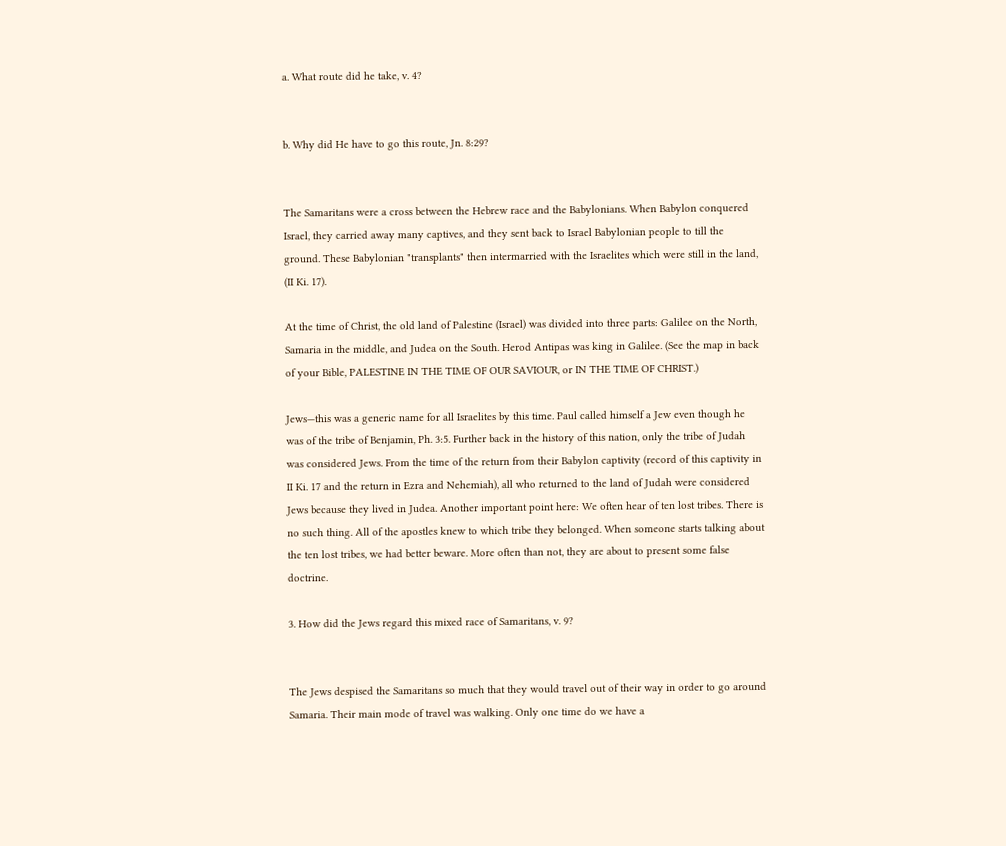a. What route did he take, v. 4?


b. Why did He have to go this route, Jn. 8:29?


The Samaritans were a cross between the Hebrew race and the Babylonians. When Babylon conquered Israel, they carried away many captives, and they sent back to Israel Babylonian people to till the ground. These Babylonian "transplants" then intermarried with the Israelites which were still in the land, (II Ki. 17).

At the time of Christ, the old land of Palestine (Israel) was divided into three parts: Galilee on the North, Samaria in the middle, and Judea on the South. Herod Antipas was king in Galilee. (See the map in back of your Bible, PALESTINE IN THE TIME OF OUR SAVIOUR, or IN THE TIME OF CHRIST.)

Jews—this was a generic name for all Israelites by this time. Paul called himself a Jew even though he was of the tribe of Benjamin, Ph. 3:5. Further back in the history of this nation, only the tribe of Judah was considered Jews. From the time of the return from their Babylon captivity (record of this captivity in II Ki. 17 and the return in Ezra and Nehemiah), all who returned to the land of Judah were considered Jews because they lived in Judea. Another important point here: We often hear of ten lost tribes. There is no such thing. All of the apostles knew to which tribe they belonged. When someone starts talking about the ten lost tribes, we had better beware. More often than not, they are about to present some false doctrine.

3. How did the Jews regard this mixed race of Samaritans, v. 9?


The Jews despised the Samaritans so much that they would travel out of their way in order to go around Samaria. Their main mode of travel was walking. Only one time do we have a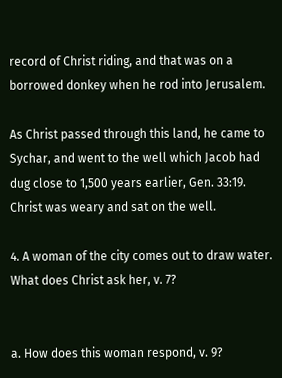record of Christ riding, and that was on a borrowed donkey when he rod into Jerusalem.

As Christ passed through this land, he came to Sychar, and went to the well which Jacob had dug close to 1,500 years earlier, Gen. 33:19. Christ was weary and sat on the well.

4. A woman of the city comes out to draw water. What does Christ ask her, v. 7?


a. How does this woman respond, v. 9?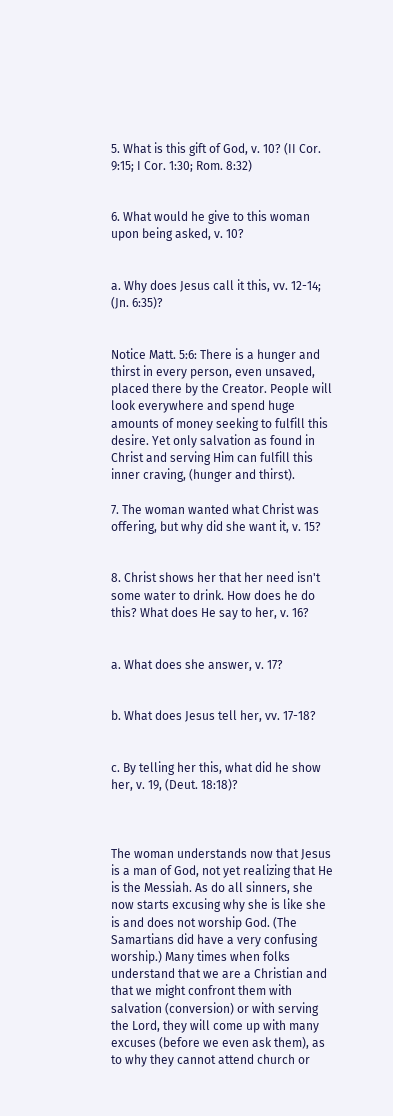5. What is this gift of God, v. 10? (II Cor. 9:15; I Cor. 1:30; Rom. 8:32)


6. What would he give to this woman upon being asked, v. 10?


a. Why does Jesus call it this, vv. 12-14; (Jn. 6:35)?


Notice Matt. 5:6: There is a hunger and thirst in every person, even unsaved, placed there by the Creator. People will look everywhere and spend huge amounts of money seeking to fulfill this desire. Yet only salvation as found in Christ and serving Him can fulfill this inner craving, (hunger and thirst).

7. The woman wanted what Christ was offering, but why did she want it, v. 15?


8. Christ shows her that her need isn't some water to drink. How does he do this? What does He say to her, v. 16?


a. What does she answer, v. 17?


b. What does Jesus tell her, vv. 17-18?


c. By telling her this, what did he show her, v. 19, (Deut. 18:18)?



The woman understands now that Jesus is a man of God, not yet realizing that He is the Messiah. As do all sinners, she now starts excusing why she is like she is and does not worship God. (The Samartians did have a very confusing worship.) Many times when folks understand that we are a Christian and that we might confront them with salvation (conversion) or with serving the Lord, they will come up with many excuses (before we even ask them), as to why they cannot attend church or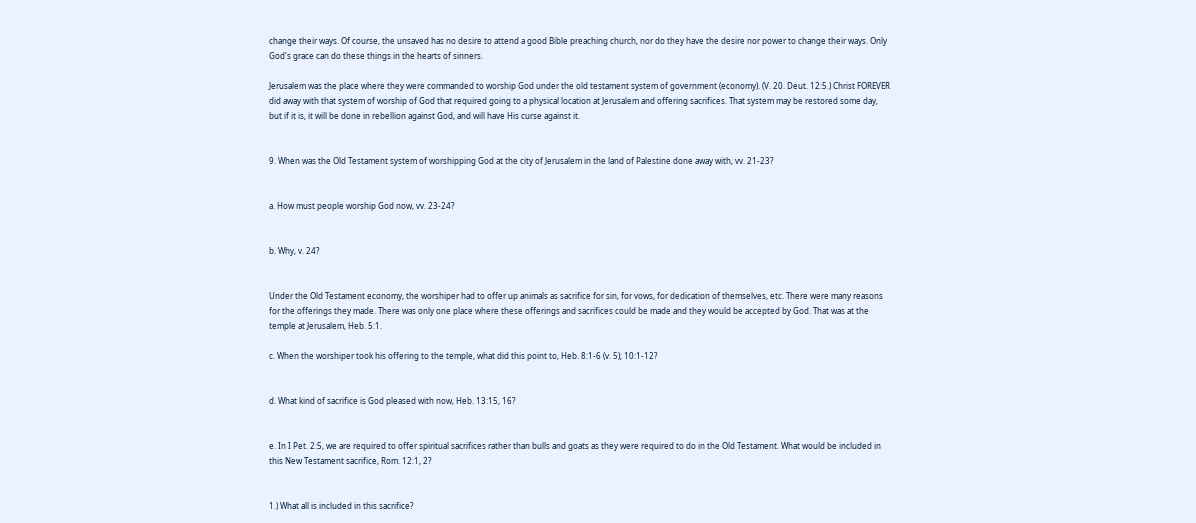change their ways. Of course, the unsaved has no desire to attend a good Bible preaching church, nor do they have the desire nor power to change their ways. Only God's grace can do these things in the hearts of sinners.

Jerusalem was the place where they were commanded to worship God under the old testament system of government (economy). (V. 20. Deut. 12:5.) Christ FOREVER did away with that system of worship of God that required going to a physical location at Jerusalem and offering sacrifices. That system may be restored some day, but if it is, it will be done in rebellion against God, and will have His curse against it.


9. When was the Old Testament system of worshipping God at the city of Jerusalem in the land of Palestine done away with, vv. 21-23?


a. How must people worship God now, vv. 23-24?


b. Why, v. 24?


Under the Old Testament economy, the worshiper had to offer up animals as sacrifice for sin, for vows, for dedication of themselves, etc. There were many reasons for the offerings they made. There was only one place where these offerings and sacrifices could be made and they would be accepted by God. That was at the temple at Jerusalem, Heb. 5:1.

c. When the worshiper took his offering to the temple, what did this point to, Heb. 8:1-6 (v. 5); 10:1-12?


d. What kind of sacrifice is God pleased with now, Heb. 13:15, 16?


e. In I Pet. 2:5, we are required to offer spiritual sacrifices rather than bulls and goats as they were required to do in the Old Testament. What would be included in this New Testament sacrifice, Rom. 12:1, 2?


1.) What all is included in this sacrifice?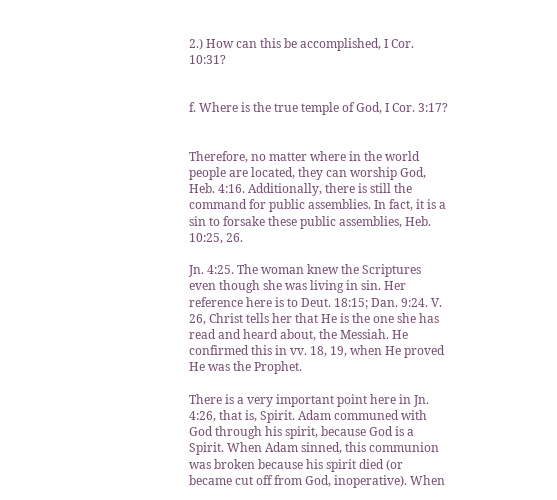2.) How can this be accomplished, I Cor. 10:31?


f. Where is the true temple of God, I Cor. 3:17?


Therefore, no matter where in the world people are located, they can worship God, Heb. 4:16. Additionally, there is still the command for public assemblies. In fact, it is a sin to forsake these public assemblies, Heb. 10:25, 26.

Jn. 4:25. The woman knew the Scriptures even though she was living in sin. Her reference here is to Deut. 18:15; Dan. 9:24. V. 26, Christ tells her that He is the one she has read and heard about, the Messiah. He confirmed this in vv. 18, 19, when He proved He was the Prophet.

There is a very important point here in Jn. 4:26, that is, Spirit. Adam communed with God through his spirit, because God is a Spirit. When Adam sinned, this communion was broken because his spirit died (or became cut off from God, inoperative). When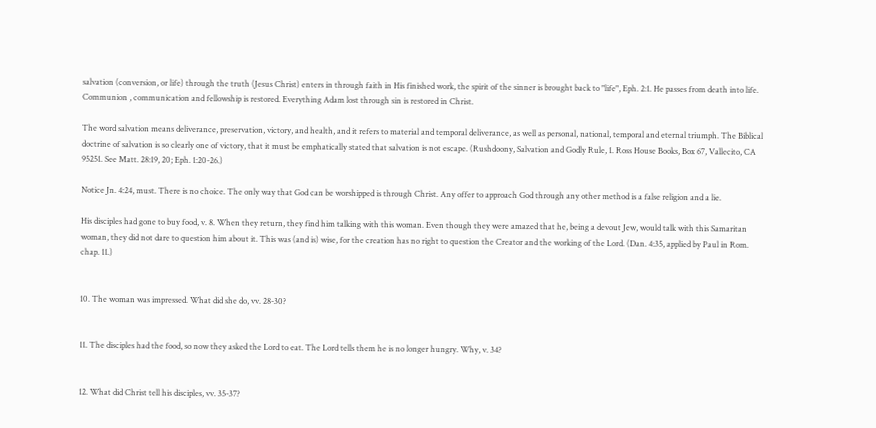salvation (conversion, or life) through the truth (Jesus Christ) enters in through faith in His finished work, the spirit of the sinner is brought back to "life", Eph. 2:1. He passes from death into life. Communion , communication and fellowship is restored. Everything Adam lost through sin is restored in Christ.

The word salvation means deliverance, preservation, victory, and health, and it refers to material and temporal deliverance, as well as personal, national, temporal and eternal triumph. The Biblical doctrine of salvation is so clearly one of victory, that it must be emphatically stated that salvation is not escape. (Rushdoony, Salvation and Godly Rule, 1. Ross House Books, Box 67, Vallecito, CA 95251. See Matt. 28:19, 20; Eph. 1:20-26.)

Notice Jn. 4:24, must. There is no choice. The only way that God can be worshipped is through Christ. Any offer to approach God through any other method is a false religion and a lie.

His disciples had gone to buy food, v. 8. When they return, they find him talking with this woman. Even though they were amazed that he, being a devout Jew, would talk with this Samaritan woman, they did not dare to question him about it. This was (and is) wise, for the creation has no right to question the Creator and the working of the Lord. (Dan. 4:35, applied by Paul in Rom. chap. 11.)


10. The woman was impressed. What did she do, vv. 28-30?


11. The disciples had the food, so now they asked the Lord to eat. The Lord tells them he is no longer hungry. Why, v. 34?


12. What did Christ tell his disciples, vv. 35-37?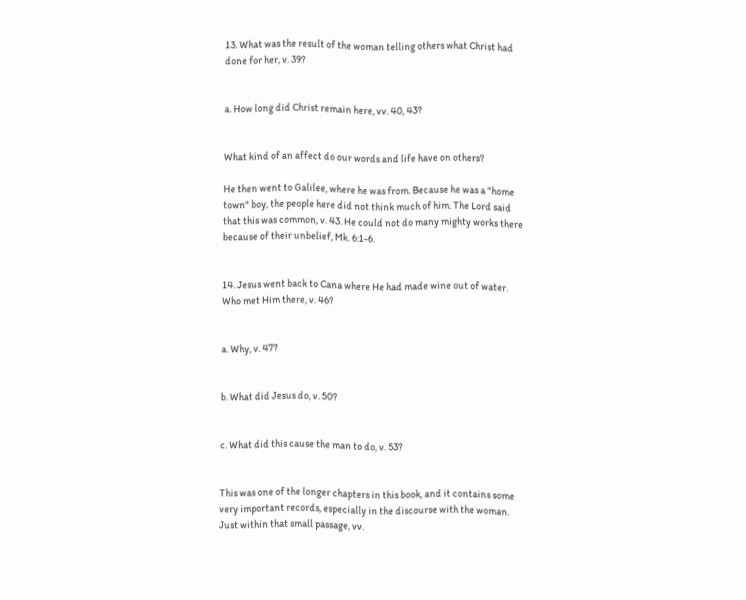13. What was the result of the woman telling others what Christ had done for her, v. 39?


a. How long did Christ remain here, vv. 40, 43?


What kind of an affect do our words and life have on others?

He then went to Galilee, where he was from. Because he was a "home town" boy, the people here did not think much of him. The Lord said that this was common, v. 43. He could not do many mighty works there because of their unbelief, Mk. 6:1-6.


14. Jesus went back to Cana where He had made wine out of water. Who met Him there, v. 46?


a. Why, v. 47?


b. What did Jesus do, v. 50?


c. What did this cause the man to do, v. 53?


This was one of the longer chapters in this book, and it contains some very important records, especially in the discourse with the woman. Just within that small passage, vv.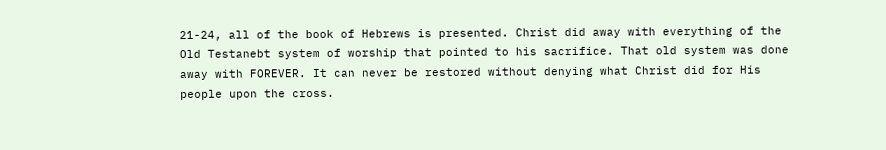21-24, all of the book of Hebrews is presented. Christ did away with everything of the Old Testanebt system of worship that pointed to his sacrifice. That old system was done away with FOREVER. It can never be restored without denying what Christ did for His people upon the cross.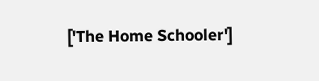['The Home Schooler']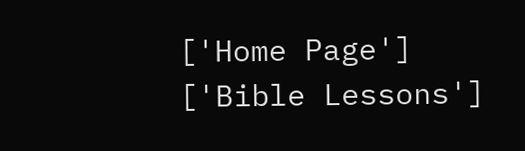['Home Page']   ['Bible Lessons']